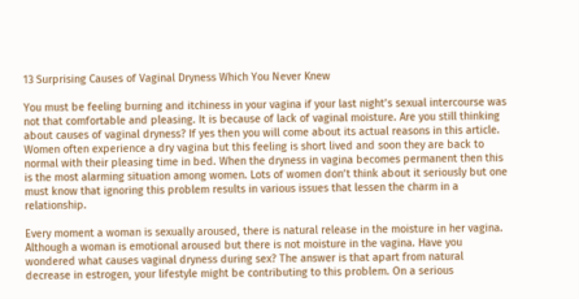13 Surprising Causes of Vaginal Dryness Which You Never Knew

You must be feeling burning and itchiness in your vagina if your last night’s sexual intercourse was not that comfortable and pleasing. It is because of lack of vaginal moisture. Are you still thinking about causes of vaginal dryness? If yes then you will come about its actual reasons in this article. Women often experience a dry vagina but this feeling is short lived and soon they are back to normal with their pleasing time in bed. When the dryness in vagina becomes permanent then this is the most alarming situation among women. Lots of women don’t think about it seriously but one must know that ignoring this problem results in various issues that lessen the charm in a relationship.

Every moment a woman is sexually aroused, there is natural release in the moisture in her vagina. Although a woman is emotional aroused but there is not moisture in the vagina. Have you wondered what causes vaginal dryness during sex? The answer is that apart from natural decrease in estrogen, your lifestyle might be contributing to this problem. On a serious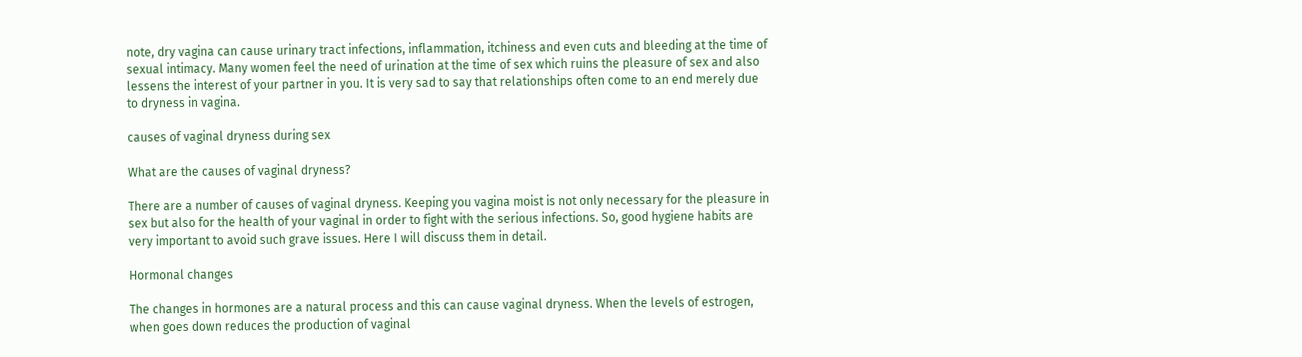note, dry vagina can cause urinary tract infections, inflammation, itchiness and even cuts and bleeding at the time of sexual intimacy. Many women feel the need of urination at the time of sex which ruins the pleasure of sex and also lessens the interest of your partner in you. It is very sad to say that relationships often come to an end merely due to dryness in vagina.

causes of vaginal dryness during sex

What are the causes of vaginal dryness?

There are a number of causes of vaginal dryness. Keeping you vagina moist is not only necessary for the pleasure in sex but also for the health of your vaginal in order to fight with the serious infections. So, good hygiene habits are very important to avoid such grave issues. Here I will discuss them in detail.

Hormonal changes

The changes in hormones are a natural process and this can cause vaginal dryness. When the levels of estrogen, when goes down reduces the production of vaginal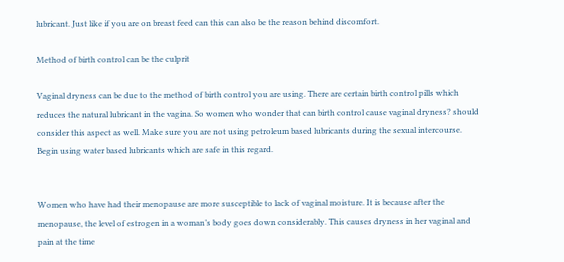lubricant. Just like if you are on breast feed can this can also be the reason behind discomfort.

Method of birth control can be the culprit

Vaginal dryness can be due to the method of birth control you are using. There are certain birth control pills which reduces the natural lubricant in the vagina. So women who wonder that can birth control cause vaginal dryness? should consider this aspect as well. Make sure you are not using petroleum based lubricants during the sexual intercourse. Begin using water based lubricants which are safe in this regard.


Women who have had their menopause are more susceptible to lack of vaginal moisture. It is because after the menopause, the level of estrogen in a woman’s body goes down considerably. This causes dryness in her vaginal and pain at the time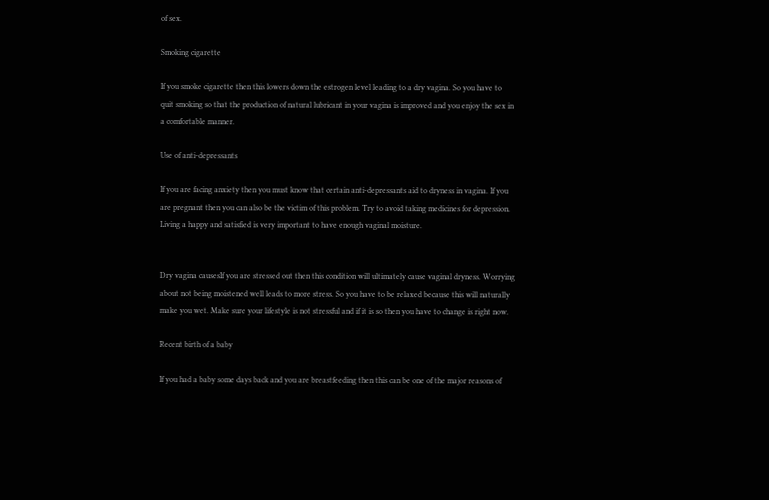of sex.

Smoking cigarette

If you smoke cigarette then this lowers down the estrogen level leading to a dry vagina. So you have to quit smoking so that the production of natural lubricant in your vagina is improved and you enjoy the sex in a comfortable manner.

Use of anti-depressants

If you are facing anxiety then you must know that certain anti-depressants aid to dryness in vagina. If you are pregnant then you can also be the victim of this problem. Try to avoid taking medicines for depression. Living a happy and satisfied is very important to have enough vaginal moisture.


Dry vagina causesIf you are stressed out then this condition will ultimately cause vaginal dryness. Worrying about not being moistened well leads to more stress. So you have to be relaxed because this will naturally make you wet. Make sure your lifestyle is not stressful and if it is so then you have to change is right now.

Recent birth of a baby

If you had a baby some days back and you are breastfeeding then this can be one of the major reasons of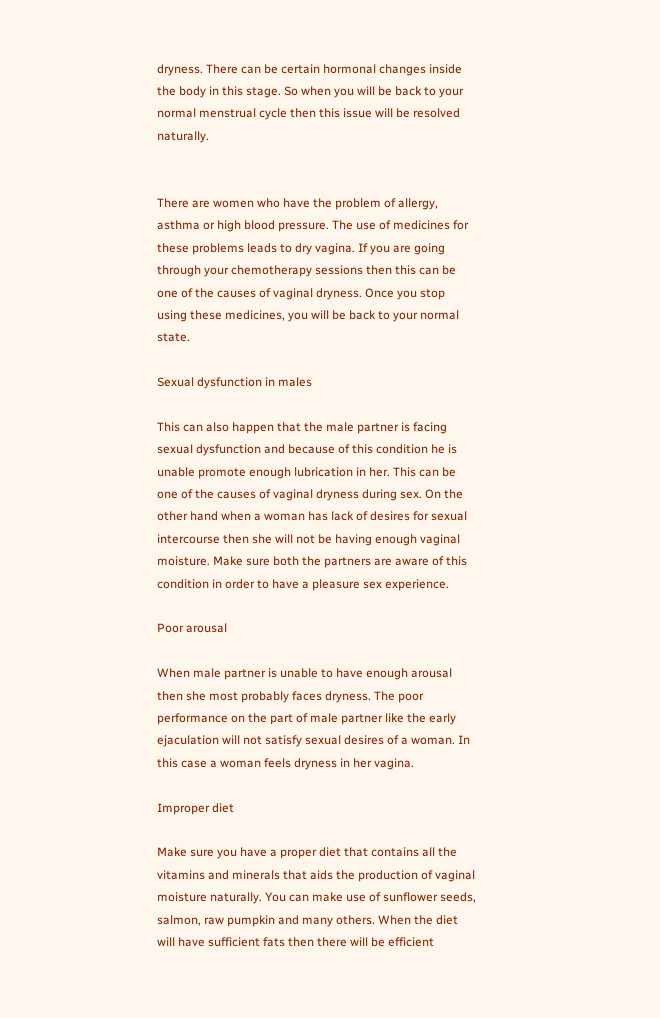dryness. There can be certain hormonal changes inside the body in this stage. So when you will be back to your normal menstrual cycle then this issue will be resolved naturally.


There are women who have the problem of allergy, asthma or high blood pressure. The use of medicines for these problems leads to dry vagina. If you are going through your chemotherapy sessions then this can be one of the causes of vaginal dryness. Once you stop using these medicines, you will be back to your normal state.

Sexual dysfunction in males

This can also happen that the male partner is facing sexual dysfunction and because of this condition he is unable promote enough lubrication in her. This can be one of the causes of vaginal dryness during sex. On the other hand when a woman has lack of desires for sexual intercourse then she will not be having enough vaginal moisture. Make sure both the partners are aware of this condition in order to have a pleasure sex experience.

Poor arousal

When male partner is unable to have enough arousal then she most probably faces dryness. The poor performance on the part of male partner like the early ejaculation will not satisfy sexual desires of a woman. In this case a woman feels dryness in her vagina.

Improper diet

Make sure you have a proper diet that contains all the vitamins and minerals that aids the production of vaginal moisture naturally. You can make use of sunflower seeds, salmon, raw pumpkin and many others. When the diet will have sufficient fats then there will be efficient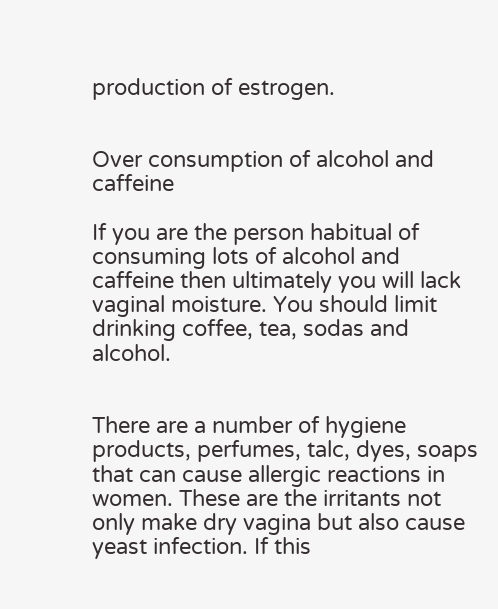production of estrogen.


Over consumption of alcohol and caffeine

If you are the person habitual of consuming lots of alcohol and caffeine then ultimately you will lack vaginal moisture. You should limit drinking coffee, tea, sodas and alcohol.


There are a number of hygiene products, perfumes, talc, dyes, soaps that can cause allergic reactions in women. These are the irritants not only make dry vagina but also cause yeast infection. If this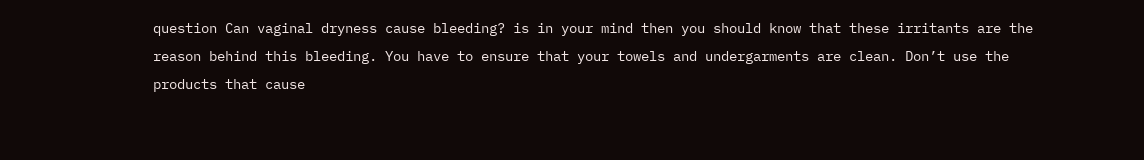question Can vaginal dryness cause bleeding? is in your mind then you should know that these irritants are the reason behind this bleeding. You have to ensure that your towels and undergarments are clean. Don’t use the products that cause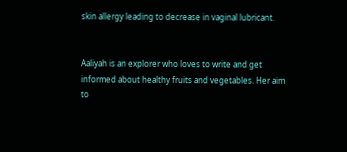skin allergy leading to decrease in vaginal lubricant.


Aaliyah is an explorer who loves to write and get informed about healthy fruits and vegetables. Her aim to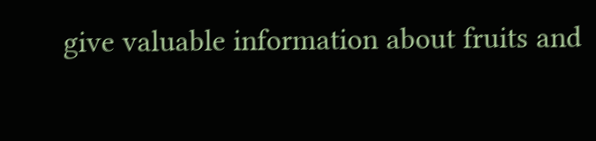give valuable information about fruits and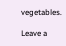vegetables.

Leave a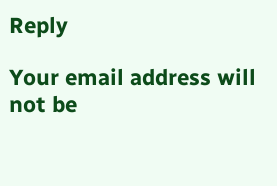Reply

Your email address will not be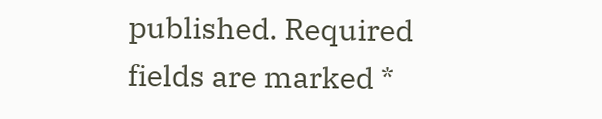published. Required fields are marked *